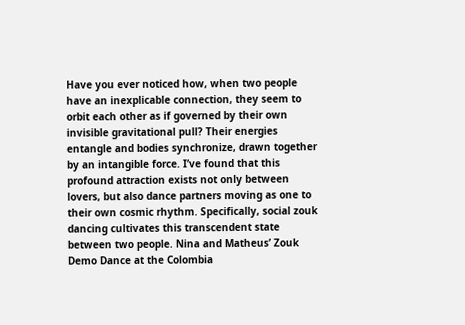Have you ever noticed how, when two people have an inexplicable connection, they seem to orbit each other as if governed by their own invisible gravitational pull? Their energies entangle and bodies synchronize, drawn together by an intangible force. I’ve found that this profound attraction exists not only between lovers, but also dance partners moving as one to their own cosmic rhythm. Specifically, social zouk dancing cultivates this transcendent state between two people. Nina and Matheus’ Zouk Demo Dance at the Colombia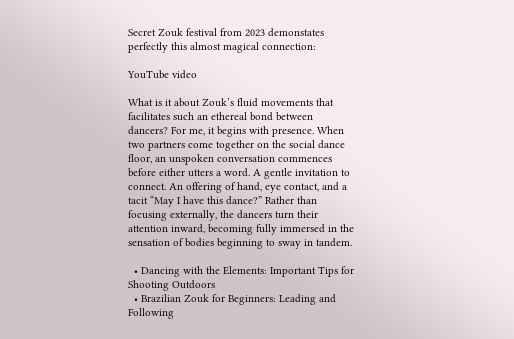Secret Zouk festival from 2023 demonstates perfectly this almost magical connection:

YouTube video

What is it about Zouk’s fluid movements that facilitates such an ethereal bond between dancers? For me, it begins with presence. When two partners come together on the social dance floor, an unspoken conversation commences before either utters a word. A gentle invitation to connect. An offering of hand, eye contact, and a tacit “May I have this dance?” Rather than focusing externally, the dancers turn their attention inward, becoming fully immersed in the sensation of bodies beginning to sway in tandem.

  • Dancing with the Elements: Important Tips for Shooting Outdoors
  • Brazilian Zouk for Beginners: Leading and Following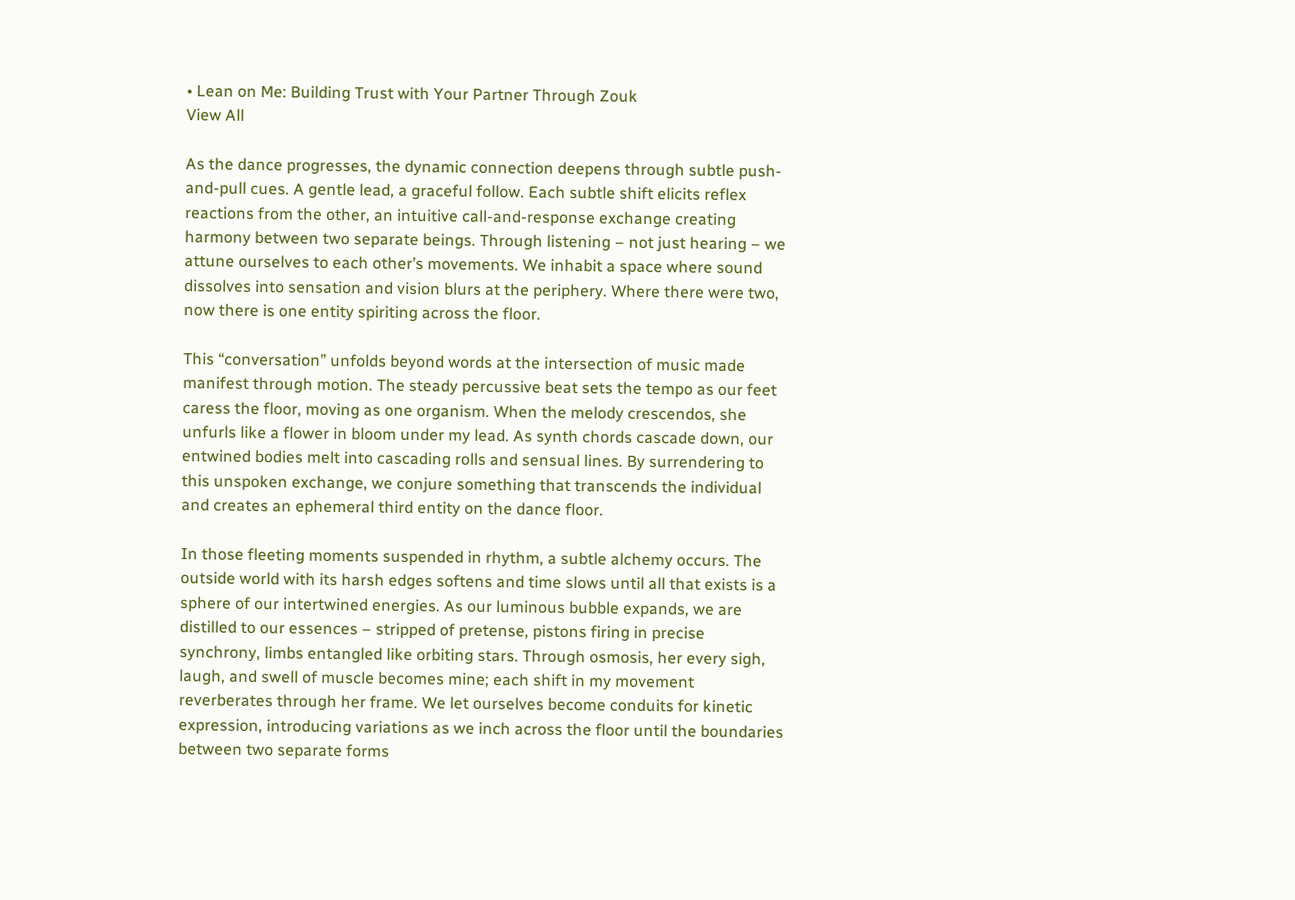• Lean on Me: Building Trust with Your Partner Through Zouk
View All

As the dance progresses, the dynamic connection deepens through subtle push-and-pull cues. A gentle lead, a graceful follow. Each subtle shift elicits reflex reactions from the other, an intuitive call-and-response exchange creating harmony between two separate beings. Through listening – not just hearing – we attune ourselves to each other’s movements. We inhabit a space where sound dissolves into sensation and vision blurs at the periphery. Where there were two, now there is one entity spiriting across the floor.

This “conversation” unfolds beyond words at the intersection of music made manifest through motion. The steady percussive beat sets the tempo as our feet caress the floor, moving as one organism. When the melody crescendos, she unfurls like a flower in bloom under my lead. As synth chords cascade down, our entwined bodies melt into cascading rolls and sensual lines. By surrendering to this unspoken exchange, we conjure something that transcends the individual and creates an ephemeral third entity on the dance floor.

In those fleeting moments suspended in rhythm, a subtle alchemy occurs. The outside world with its harsh edges softens and time slows until all that exists is a sphere of our intertwined energies. As our luminous bubble expands, we are distilled to our essences – stripped of pretense, pistons firing in precise synchrony, limbs entangled like orbiting stars. Through osmosis, her every sigh, laugh, and swell of muscle becomes mine; each shift in my movement reverberates through her frame. We let ourselves become conduits for kinetic expression, introducing variations as we inch across the floor until the boundaries between two separate forms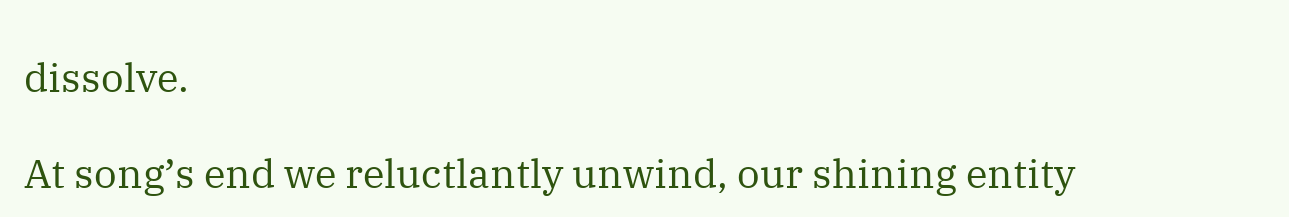dissolve.

At song’s end we reluctlantly unwind, our shining entity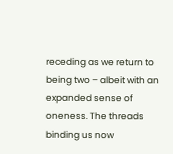receding as we return to being two – albeit with an expanded sense of oneness. The threads binding us now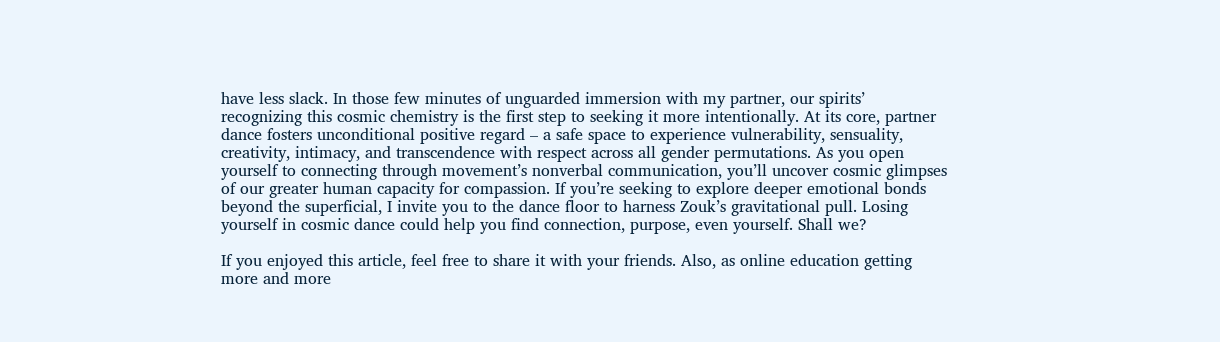have less slack. In those few minutes of unguarded immersion with my partner, our spirits’ recognizing this cosmic chemistry is the first step to seeking it more intentionally. At its core, partner dance fosters unconditional positive regard – a safe space to experience vulnerability, sensuality, creativity, intimacy, and transcendence with respect across all gender permutations. As you open yourself to connecting through movement’s nonverbal communication, you’ll uncover cosmic glimpses of our greater human capacity for compassion. If you’re seeking to explore deeper emotional bonds beyond the superficial, I invite you to the dance floor to harness Zouk’s gravitational pull. Losing yourself in cosmic dance could help you find connection, purpose, even yourself. Shall we?

If you enjoyed this article, feel free to share it with your friends. Also, as online education getting more and more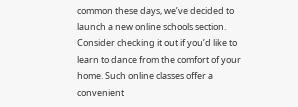common these days, we’ve decided to launch a new online schools section. Consider checking it out if you’d like to learn to dance from the comfort of your home. Such online classes offer a convenient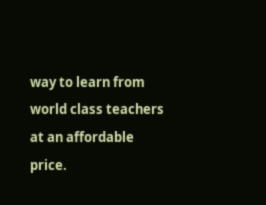way to learn from world class teachers at an affordable price.